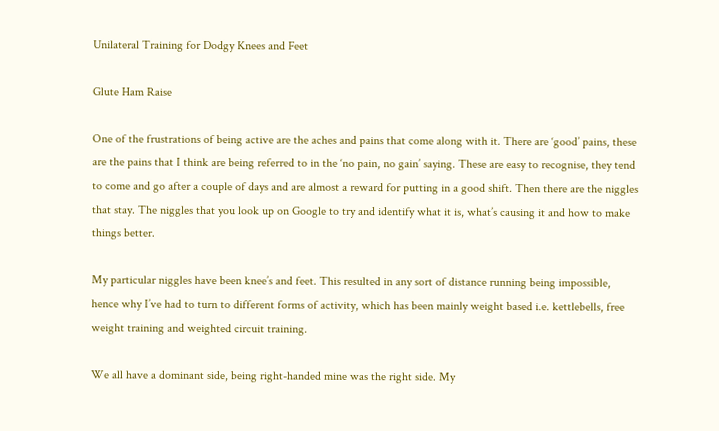Unilateral Training for Dodgy Knees and Feet

Glute Ham Raise

One of the frustrations of being active are the aches and pains that come along with it. There are ‘good’ pains, these are the pains that I think are being referred to in the ‘no pain, no gain’ saying. These are easy to recognise, they tend to come and go after a couple of days and are almost a reward for putting in a good shift. Then there are the niggles that stay. The niggles that you look up on Google to try and identify what it is, what’s causing it and how to make things better.

My particular niggles have been knee’s and feet. This resulted in any sort of distance running being impossible, hence why I’ve had to turn to different forms of activity, which has been mainly weight based i.e. kettlebells, free weight training and weighted circuit training.

We all have a dominant side, being right-handed mine was the right side. My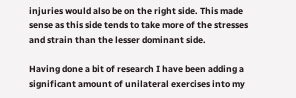injuries would also be on the right side. This made sense as this side tends to take more of the stresses and strain than the lesser dominant side.

Having done a bit of research I have been adding a significant amount of unilateral exercises into my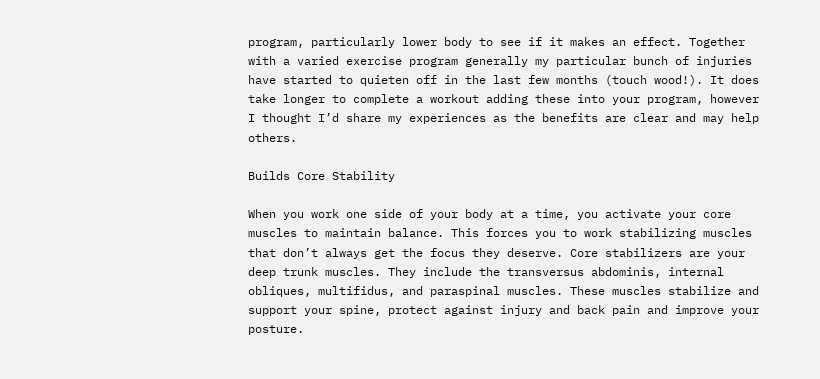program, particularly lower body to see if it makes an effect. Together with a varied exercise program generally my particular bunch of injuries have started to quieten off in the last few months (touch wood!). It does take longer to complete a workout adding these into your program, however I thought I’d share my experiences as the benefits are clear and may help others.

Builds Core Stability

When you work one side of your body at a time, you activate your core muscles to maintain balance. This forces you to work stabilizing muscles that don’t always get the focus they deserve. Core stabilizers are your deep trunk muscles. They include the transversus abdominis, internal obliques, multifidus, and paraspinal muscles. These muscles stabilize and support your spine, protect against injury and back pain and improve your posture.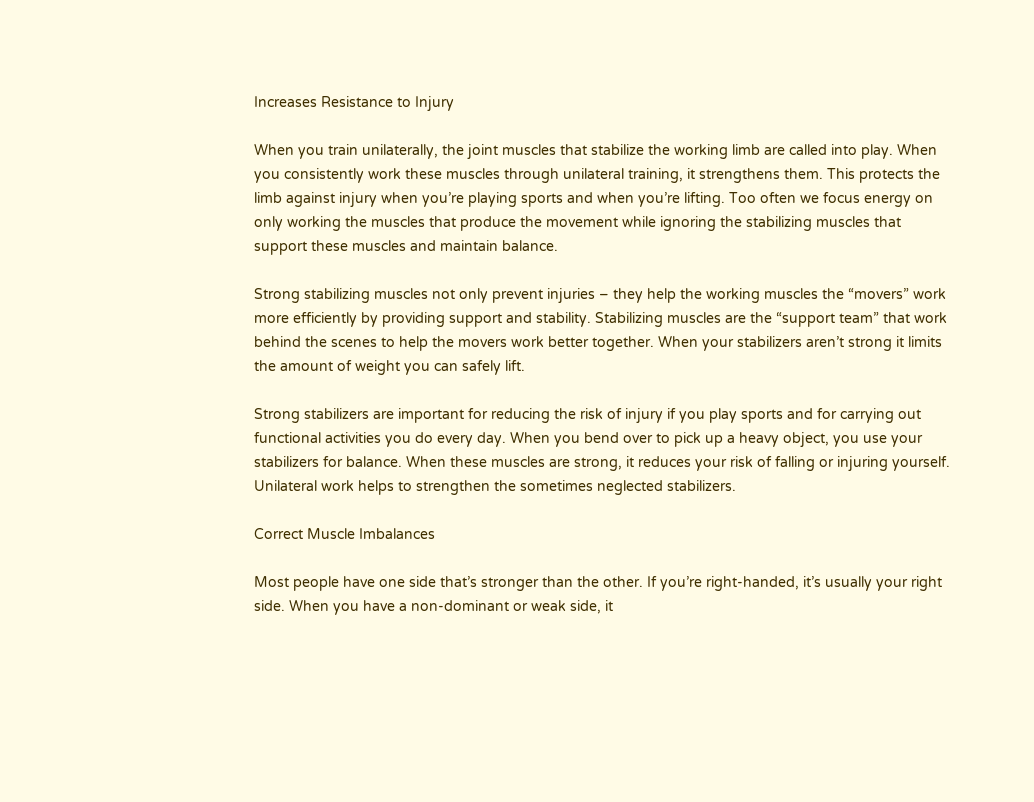Increases Resistance to Injury

When you train unilaterally, the joint muscles that stabilize the working limb are called into play. When you consistently work these muscles through unilateral training, it strengthens them. This protects the limb against injury when you’re playing sports and when you’re lifting. Too often we focus energy on only working the muscles that produce the movement while ignoring the stabilizing muscles that support these muscles and maintain balance.

Strong stabilizing muscles not only prevent injuries – they help the working muscles the “movers” work more efficiently by providing support and stability. Stabilizing muscles are the “support team” that work behind the scenes to help the movers work better together. When your stabilizers aren’t strong it limits the amount of weight you can safely lift.

Strong stabilizers are important for reducing the risk of injury if you play sports and for carrying out functional activities you do every day. When you bend over to pick up a heavy object, you use your stabilizers for balance. When these muscles are strong, it reduces your risk of falling or injuring yourself. Unilateral work helps to strengthen the sometimes neglected stabilizers.

Correct Muscle Imbalances

Most people have one side that’s stronger than the other. If you’re right-handed, it’s usually your right side. When you have a non-dominant or weak side, it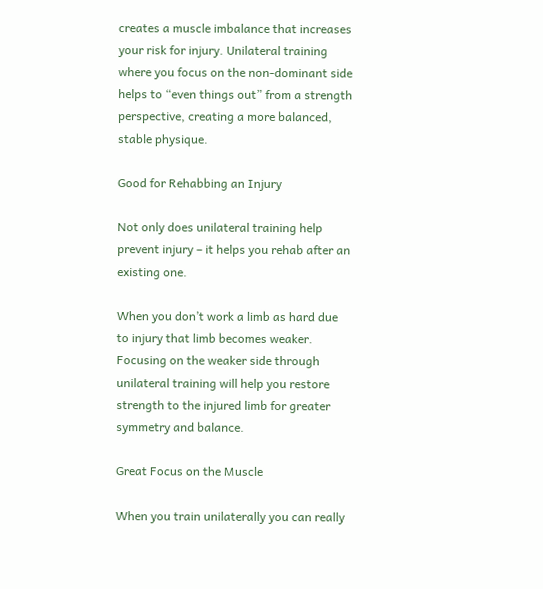creates a muscle imbalance that increases your risk for injury. Unilateral training where you focus on the non-dominant side helps to “even things out” from a strength perspective, creating a more balanced, stable physique.

Good for Rehabbing an Injury

Not only does unilateral training help prevent injury – it helps you rehab after an existing one.

When you don’t work a limb as hard due to injury that limb becomes weaker. Focusing on the weaker side through unilateral training will help you restore strength to the injured limb for greater symmetry and balance.

Great Focus on the Muscle

When you train unilaterally you can really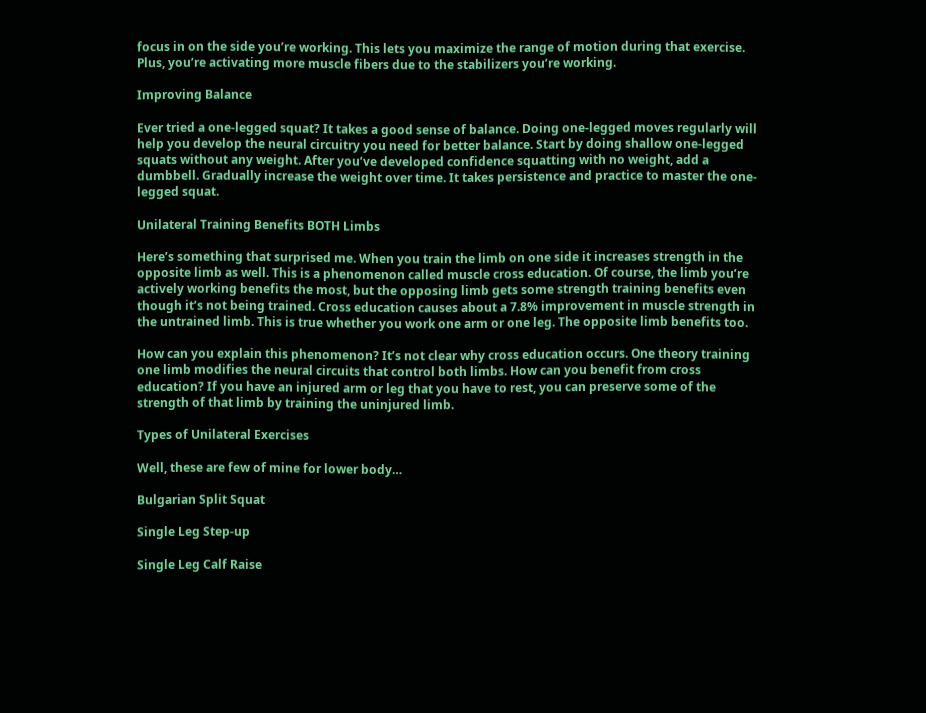focus in on the side you’re working. This lets you maximize the range of motion during that exercise. Plus, you’re activating more muscle fibers due to the stabilizers you’re working.

Improving Balance

Ever tried a one-legged squat? It takes a good sense of balance. Doing one-legged moves regularly will help you develop the neural circuitry you need for better balance. Start by doing shallow one-legged squats without any weight. After you’ve developed confidence squatting with no weight, add a dumbbell. Gradually increase the weight over time. It takes persistence and practice to master the one-legged squat.

Unilateral Training Benefits BOTH Limbs

Here’s something that surprised me. When you train the limb on one side it increases strength in the opposite limb as well. This is a phenomenon called muscle cross education. Of course, the limb you’re actively working benefits the most, but the opposing limb gets some strength training benefits even though it’s not being trained. Cross education causes about a 7.8% improvement in muscle strength in the untrained limb. This is true whether you work one arm or one leg. The opposite limb benefits too.

How can you explain this phenomenon? It’s not clear why cross education occurs. One theory training one limb modifies the neural circuits that control both limbs. How can you benefit from cross education? If you have an injured arm or leg that you have to rest, you can preserve some of the strength of that limb by training the uninjured limb.

Types of Unilateral Exercises

Well, these are few of mine for lower body…

Bulgarian Split Squat

Single Leg Step-up

Single Leg Calf Raise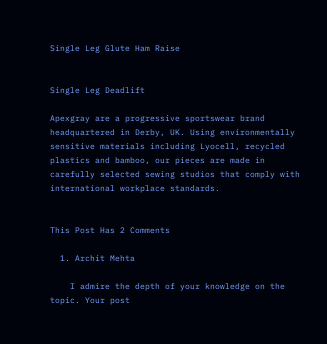Single Leg Glute Ham Raise


Single Leg Deadlift

Apexgray are a progressive sportswear brand headquartered in Derby, UK. Using environmentally sensitive materials including Lyocell, recycled plastics and bamboo, our pieces are made in carefully selected sewing studios that comply with international workplace standards.


This Post Has 2 Comments

  1. Archit Mehta

    I admire the depth of your knowledge on the topic. Your post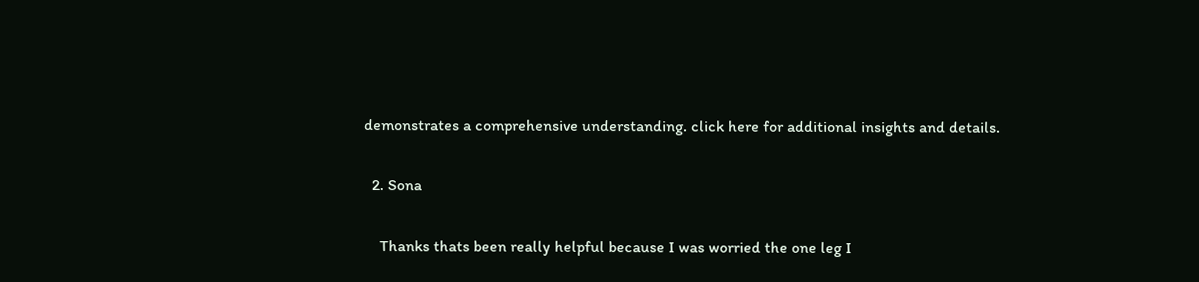demonstrates a comprehensive understanding. click here for additional insights and details.

  2. Sona

    Thanks thats been really helpful because I was worried the one leg I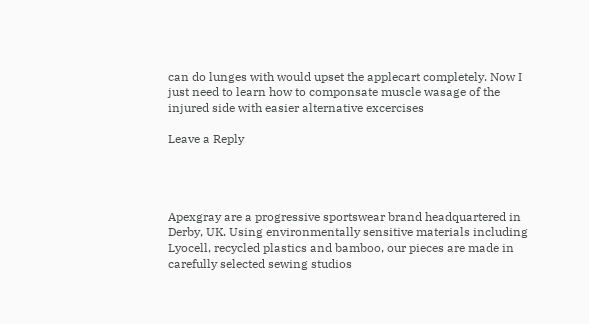can do lunges with would upset the applecart completely. Now I just need to learn how to componsate muscle wasage of the injured side with easier alternative excercises

Leave a Reply




Apexgray are a progressive sportswear brand headquartered in Derby, UK. Using environmentally sensitive materials including Lyocell, recycled plastics and bamboo, our pieces are made in carefully selected sewing studios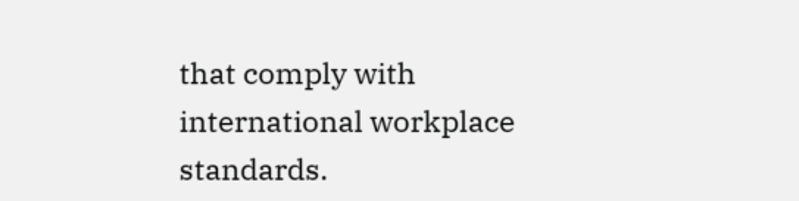that comply with international workplace standards.